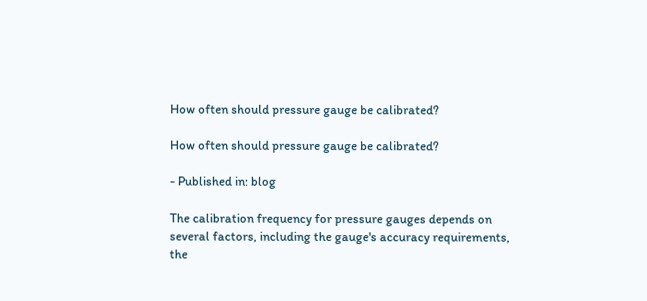How often should pressure gauge be calibrated?

How often should pressure gauge be calibrated?

- Published in: blog

The calibration frequency for pressure gauges depends on several factors, including the gauge's accuracy requirements, the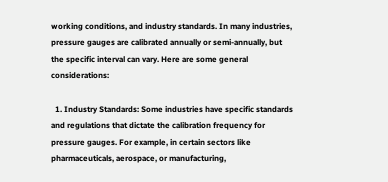working conditions, and industry standards. In many industries, pressure gauges are calibrated annually or semi-annually, but the specific interval can vary. Here are some general considerations:

  1. Industry Standards: Some industries have specific standards and regulations that dictate the calibration frequency for pressure gauges. For example, in certain sectors like pharmaceuticals, aerospace, or manufacturing,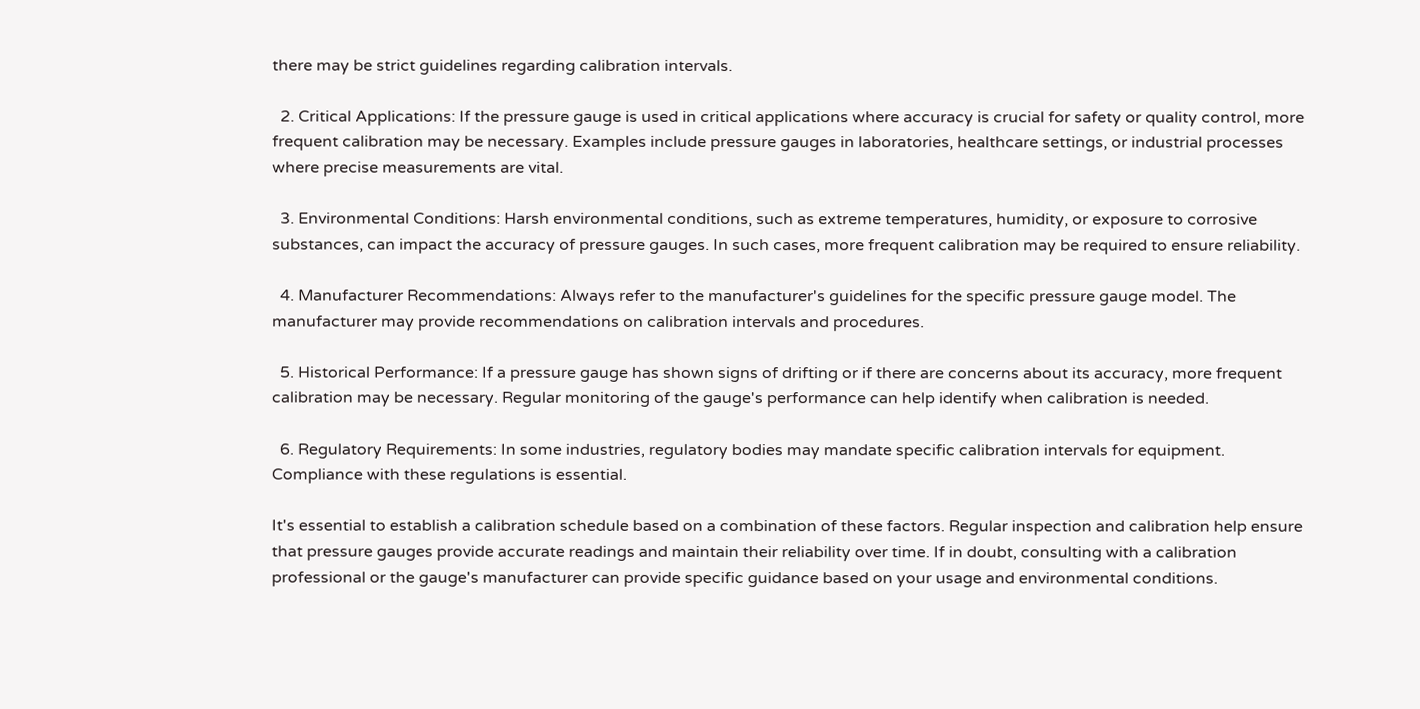there may be strict guidelines regarding calibration intervals.

  2. Critical Applications: If the pressure gauge is used in critical applications where accuracy is crucial for safety or quality control, more frequent calibration may be necessary. Examples include pressure gauges in laboratories, healthcare settings, or industrial processes where precise measurements are vital.

  3. Environmental Conditions: Harsh environmental conditions, such as extreme temperatures, humidity, or exposure to corrosive substances, can impact the accuracy of pressure gauges. In such cases, more frequent calibration may be required to ensure reliability.

  4. Manufacturer Recommendations: Always refer to the manufacturer's guidelines for the specific pressure gauge model. The manufacturer may provide recommendations on calibration intervals and procedures.

  5. Historical Performance: If a pressure gauge has shown signs of drifting or if there are concerns about its accuracy, more frequent calibration may be necessary. Regular monitoring of the gauge's performance can help identify when calibration is needed.

  6. Regulatory Requirements: In some industries, regulatory bodies may mandate specific calibration intervals for equipment. Compliance with these regulations is essential.

It's essential to establish a calibration schedule based on a combination of these factors. Regular inspection and calibration help ensure that pressure gauges provide accurate readings and maintain their reliability over time. If in doubt, consulting with a calibration professional or the gauge's manufacturer can provide specific guidance based on your usage and environmental conditions.